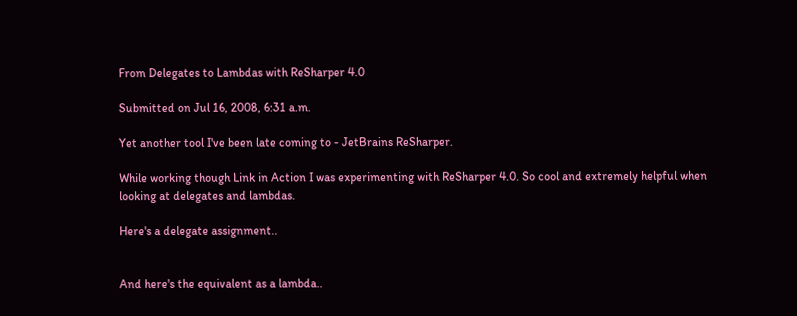From Delegates to Lambdas with ReSharper 4.0

Submitted on Jul 16, 2008, 6:31 a.m.

Yet another tool I've been late coming to - JetBrains ReSharper.

While working though Link in Action I was experimenting with ReSharper 4.0. So cool and extremely helpful when looking at delegates and lambdas.

Here's a delegate assignment..


And here's the equivalent as a lambda..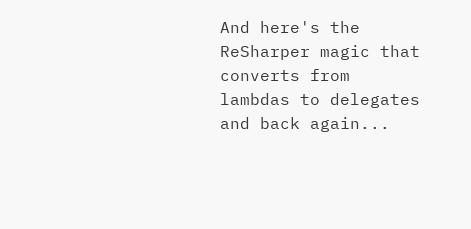And here's the ReSharper magic that converts from lambdas to delegates and back again...